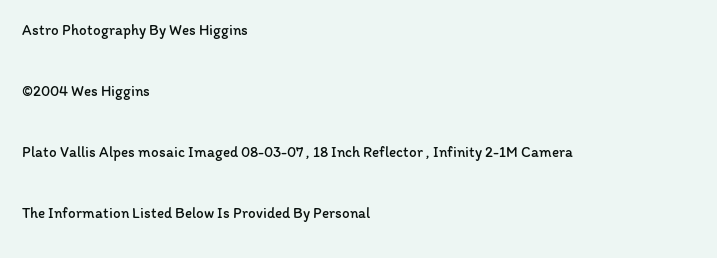Astro Photography By Wes Higgins

©2004 Wes Higgins

Plato Vallis Alpes mosaic Imaged 08-03-07 , 18 Inch Reflector , Infinity 2-1M Camera

The Information Listed Below Is Provided By Personal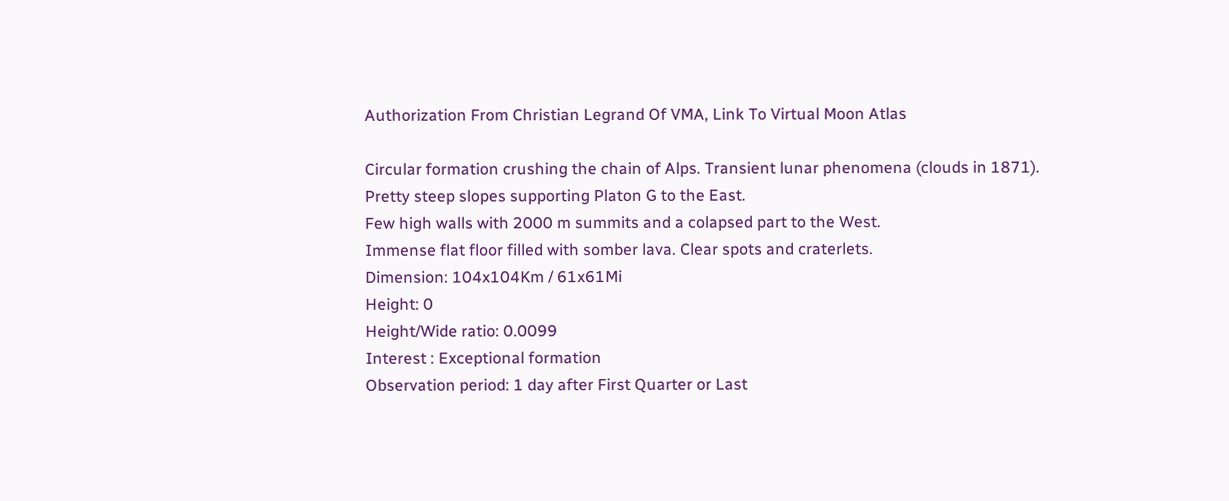Authorization From Christian Legrand Of VMA, Link To Virtual Moon Atlas

Circular formation crushing the chain of Alps. Transient lunar phenomena (clouds in 1871).
Pretty steep slopes supporting Platon G to the East.
Few high walls with 2000 m summits and a colapsed part to the West.
Immense flat floor filled with somber lava. Clear spots and craterlets.
Dimension: 104x104Km / 61x61Mi
Height: 0
Height/Wide ratio: 0.0099
Interest : Exceptional formation
Observation period: 1 day after First Quarter or Last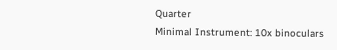Quarter
Minimal Instrument: 10x binoculars